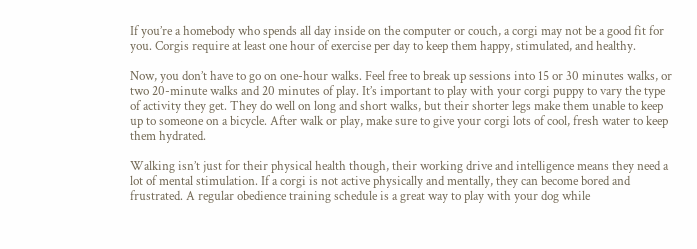If you’re a homebody who spends all day inside on the computer or couch, a corgi may not be a good fit for you. Corgis require at least one hour of exercise per day to keep them happy, stimulated, and healthy.

Now, you don’t have to go on one-hour walks. Feel free to break up sessions into 15 or 30 minutes walks, or two 20-minute walks and 20 minutes of play. It’s important to play with your corgi puppy to vary the type of activity they get. They do well on long and short walks, but their shorter legs make them unable to keep up to someone on a bicycle. After walk or play, make sure to give your corgi lots of cool, fresh water to keep them hydrated.

Walking isn’t just for their physical health though, their working drive and intelligence means they need a lot of mental stimulation. If a corgi is not active physically and mentally, they can become bored and frustrated. A regular obedience training schedule is a great way to play with your dog while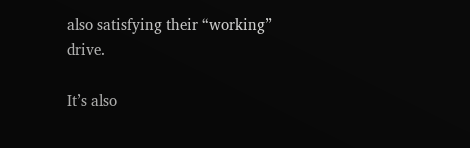also satisfying their “working” drive.

It’s also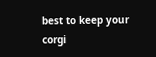best to keep your corgi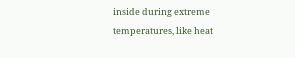inside during extreme temperatures, like heat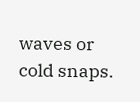waves or cold snaps.